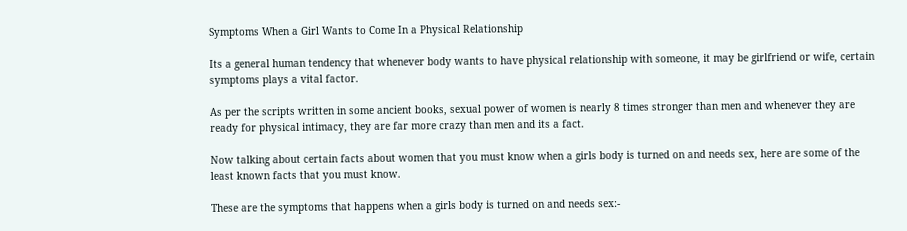Symptoms When a Girl Wants to Come In a Physical Relationship

Its a general human tendency that whenever body wants to have physical relationship with someone, it may be girlfriend or wife, certain symptoms plays a vital factor.

As per the scripts written in some ancient books, sexual power of women is nearly 8 times stronger than men and whenever they are ready for physical intimacy, they are far more crazy than men and its a fact.

Now talking about certain facts about women that you must know when a girls body is turned on and needs sex, here are some of the least known facts that you must know.

These are the symptoms that happens when a girls body is turned on and needs sex:-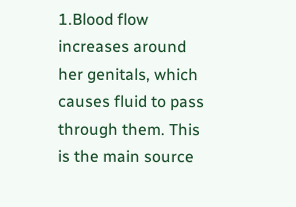1.Blood flow increases around her genitals, which causes fluid to pass through them. This is the main source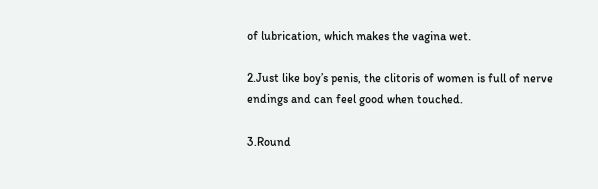of lubrication, which makes the vagina wet.

2.Just like boy’s penis, the clitoris of women is full of nerve endings and can feel good when touched.

3.Round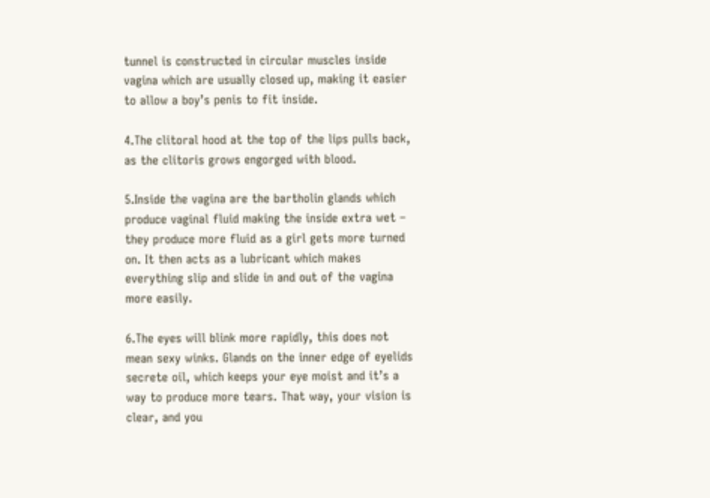tunnel is constructed in circular muscles inside vagina which are usually closed up, making it easier to allow a boy’s penis to fit inside.

4.The clitoral hood at the top of the lips pulls back, as the clitoris grows engorged with blood.

5.Inside the vagina are the bartholin glands which produce vaginal fluid making the inside extra wet – they produce more fluid as a girl gets more turned on. It then acts as a lubricant which makes everything slip and slide in and out of the vagina more easily.

6.The eyes will blink more rapidly, this does not mean sexy winks. Glands on the inner edge of eyelids secrete oil, which keeps your eye moist and it’s a way to produce more tears. That way, your vision is clear, and you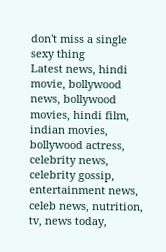don't miss a single sexy thing
Latest news, hindi movie, bollywood news, bollywood movies, hindi film, indian movies, bollywood actress, celebrity news, celebrity gossip, entertainment news, celeb news, nutrition, tv, news today,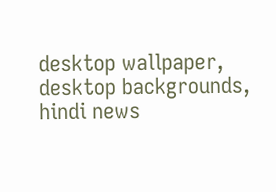desktop wallpaper, desktop backgrounds, hindi news